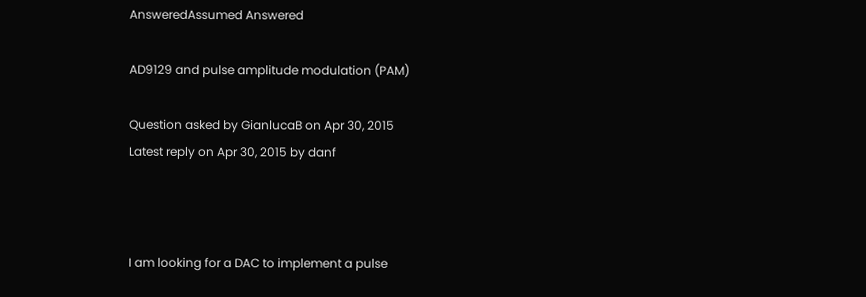AnsweredAssumed Answered

AD9129 and pulse amplitude modulation (PAM)

Question asked by GianlucaB on Apr 30, 2015
Latest reply on Apr 30, 2015 by danf



I am looking for a DAC to implement a pulse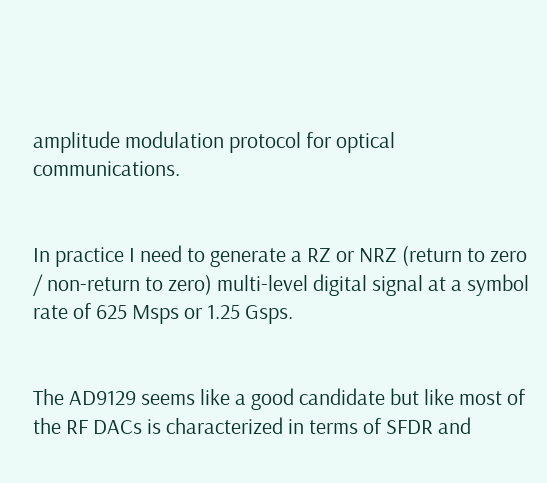amplitude modulation protocol for optical communications.


In practice I need to generate a RZ or NRZ (return to zero / non-return to zero) multi-level digital signal at a symbol rate of 625 Msps or 1.25 Gsps.


The AD9129 seems like a good candidate but like most of the RF DACs is characterized in terms of SFDR and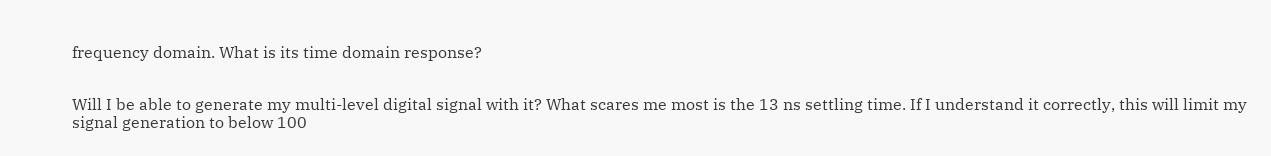frequency domain. What is its time domain response?


Will I be able to generate my multi-level digital signal with it? What scares me most is the 13 ns settling time. If I understand it correctly, this will limit my signal generation to below 100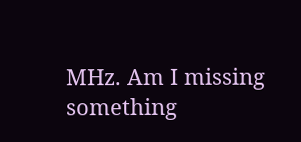MHz. Am I missing something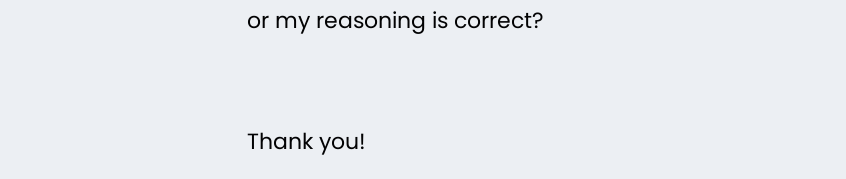or my reasoning is correct?


Thank you!